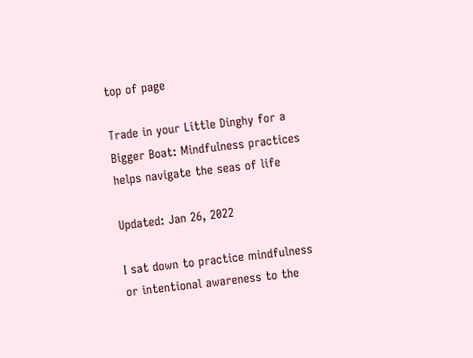top of page

Trade in your Little Dinghy for a Bigger Boat: Mindfulness practices helps navigate the seas of life

Updated: Jan 26, 2022

I sat down to practice mindfulness or intentional awareness to the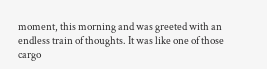moment, this morning and was greeted with an endless train of thoughts. It was like one of those cargo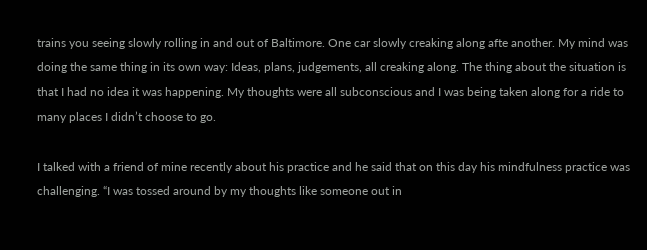trains you seeing slowly rolling in and out of Baltimore. One car slowly creaking along afte another. My mind was doing the same thing in its own way: Ideas, plans, judgements, all creaking along. The thing about the situation is that I had no idea it was happening. My thoughts were all subconscious and I was being taken along for a ride to many places I didn’t choose to go.

I talked with a friend of mine recently about his practice and he said that on this day his mindfulness practice was challenging. “I was tossed around by my thoughts like someone out in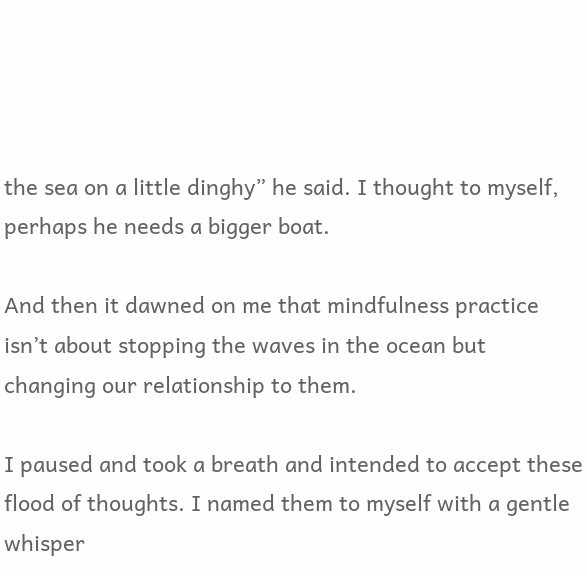the sea on a little dinghy” he said. I thought to myself, perhaps he needs a bigger boat.

And then it dawned on me that mindfulness practice isn’t about stopping the waves in the ocean but changing our relationship to them.

I paused and took a breath and intended to accept these flood of thoughts. I named them to myself with a gentle whisper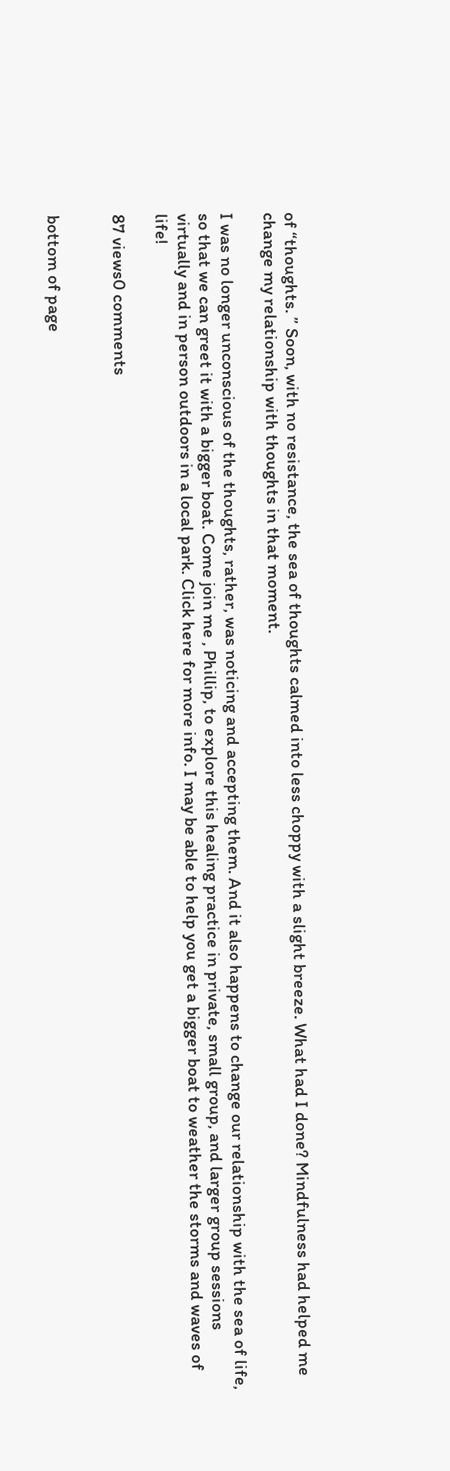of “thoughts. ” Soon, with no resistance, the sea of thoughts calmed into less choppy with a slight breeze. What had I done? Mindfulness had helped me change my relationship with thoughts in that moment.

I was no longer unconscious of the thoughts, rather, was noticing and accepting them. And it also happens to change our relationship with the sea of life, so that we can greet it with a bigger boat. Come join me , Phillip, to explore this healing practice in private, small group, and larger group sessions virtually and in person outdoors in a local park. Click here for more info. I may be able to help you get a bigger boat to weather the storms and waves of life!

87 views0 comments


bottom of page